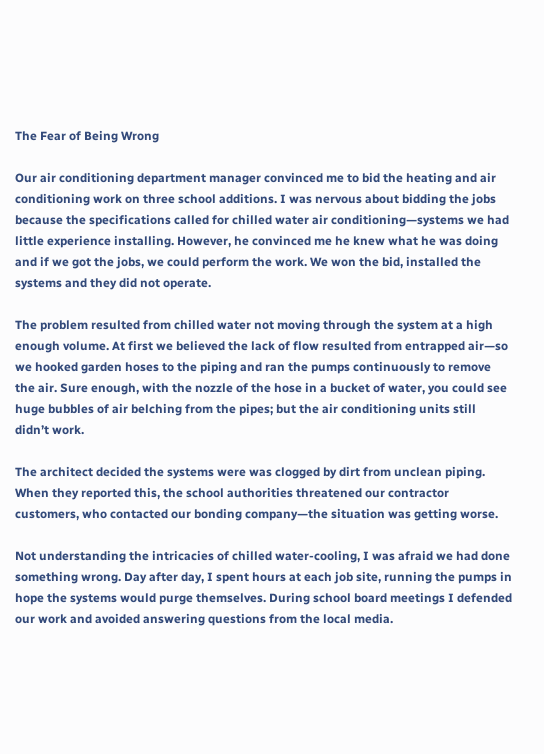The Fear of Being Wrong

Our air conditioning department manager convinced me to bid the heating and air conditioning work on three school additions. I was nervous about bidding the jobs because the specifications called for chilled water air conditioning—systems we had little experience installing. However, he convinced me he knew what he was doing and if we got the jobs, we could perform the work. We won the bid, installed the systems and they did not operate.

The problem resulted from chilled water not moving through the system at a high enough volume. At first we believed the lack of flow resulted from entrapped air—so we hooked garden hoses to the piping and ran the pumps continuously to remove the air. Sure enough, with the nozzle of the hose in a bucket of water, you could see huge bubbles of air belching from the pipes; but the air conditioning units still didn’t work.

The architect decided the systems were was clogged by dirt from unclean piping.  When they reported this, the school authorities threatened our contractor customers, who contacted our bonding company—the situation was getting worse.

Not understanding the intricacies of chilled water-cooling, I was afraid we had done something wrong. Day after day, I spent hours at each job site, running the pumps in hope the systems would purge themselves. During school board meetings I defended our work and avoided answering questions from the local media.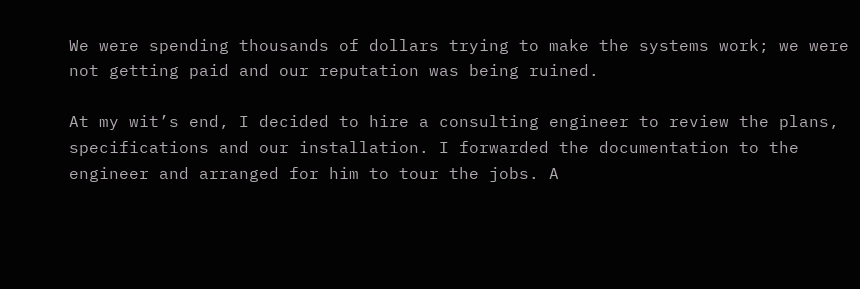We were spending thousands of dollars trying to make the systems work; we were not getting paid and our reputation was being ruined.

At my wit’s end, I decided to hire a consulting engineer to review the plans, specifications and our installation. I forwarded the documentation to the engineer and arranged for him to tour the jobs. A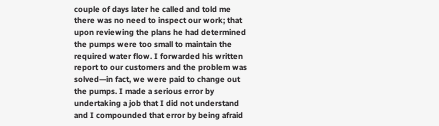couple of days later he called and told me there was no need to inspect our work; that upon reviewing the plans he had determined the pumps were too small to maintain the required water flow. I forwarded his written report to our customers and the problem was solved—in fact, we were paid to change out the pumps. I made a serious error by undertaking a job that I did not understand and I compounded that error by being afraid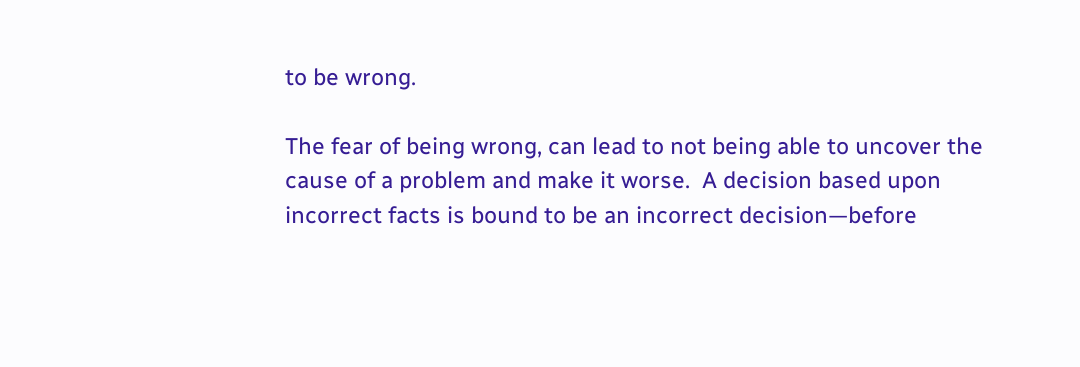to be wrong.

The fear of being wrong, can lead to not being able to uncover the cause of a problem and make it worse.  A decision based upon incorrect facts is bound to be an incorrect decision—before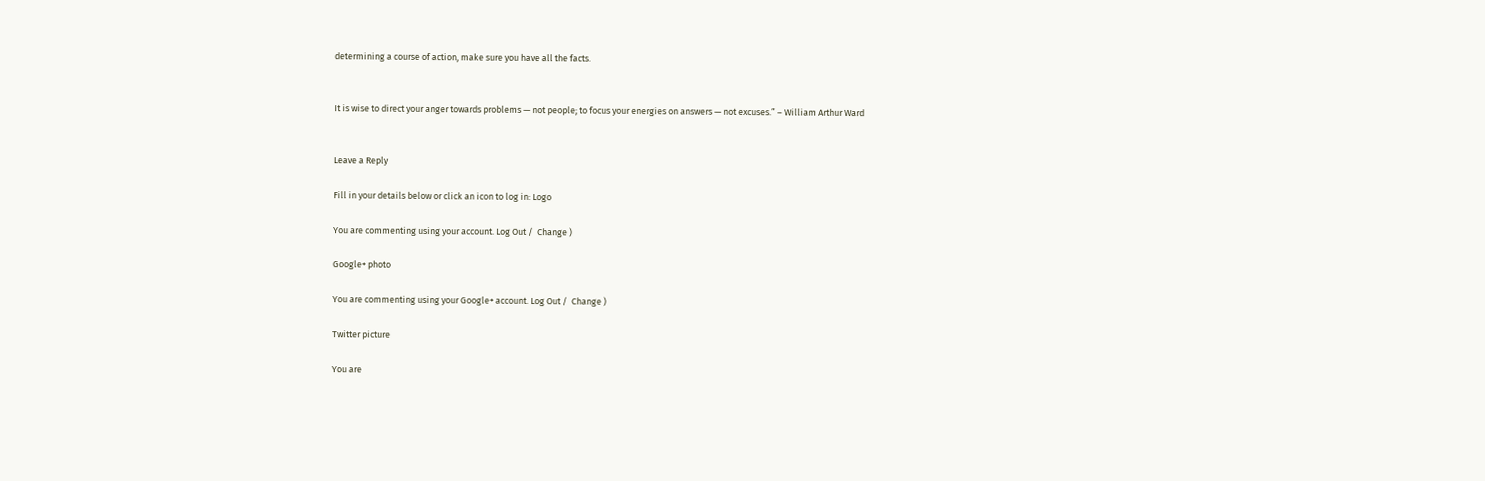determining a course of action, make sure you have all the facts.


It is wise to direct your anger towards problems — not people; to focus your energies on answers — not excuses.” – William Arthur Ward


Leave a Reply

Fill in your details below or click an icon to log in: Logo

You are commenting using your account. Log Out /  Change )

Google+ photo

You are commenting using your Google+ account. Log Out /  Change )

Twitter picture

You are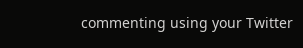commenting using your Twitter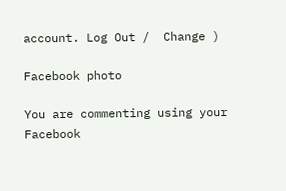account. Log Out /  Change )

Facebook photo

You are commenting using your Facebook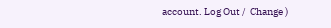account. Log Out /  Change )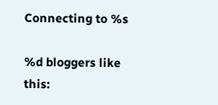Connecting to %s

%d bloggers like this: